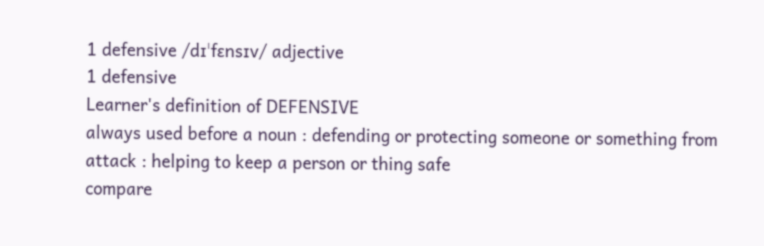1 defensive /dɪˈfɛnsɪv/ adjective
1 defensive
Learner's definition of DEFENSIVE
always used before a noun : defending or protecting someone or something from attack : helping to keep a person or thing safe
compare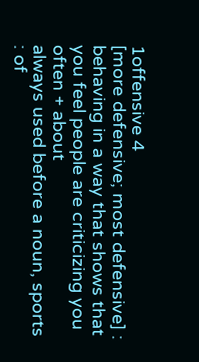1offensive 4
[more defensive; most defensive] : behaving in a way that shows that you feel people are criticizing you
often + about
always used before a noun, sports : of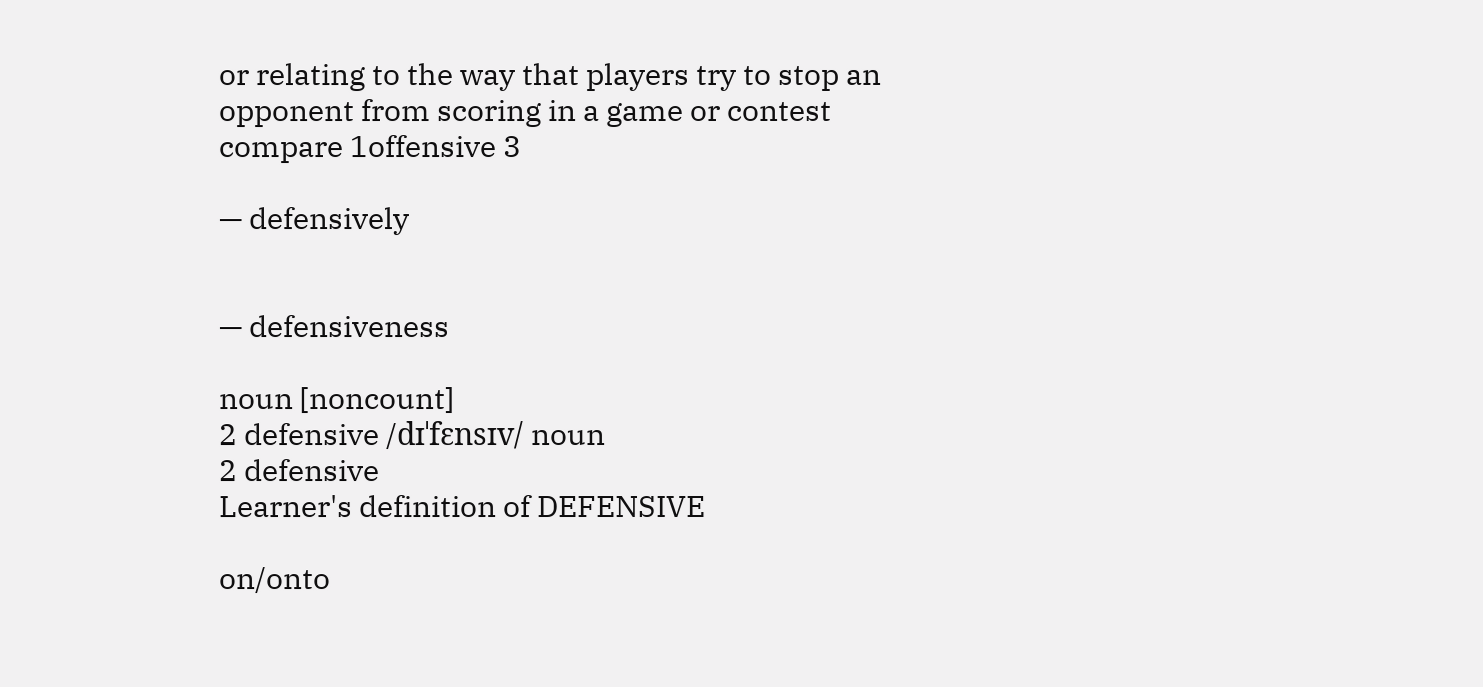or relating to the way that players try to stop an opponent from scoring in a game or contest
compare 1offensive 3

— defensively


— defensiveness

noun [noncount]
2 defensive /dɪˈfɛnsɪv/ noun
2 defensive
Learner's definition of DEFENSIVE

on/onto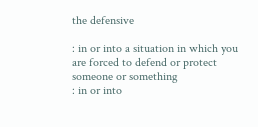the defensive

: in or into a situation in which you are forced to defend or protect someone or something
: in or into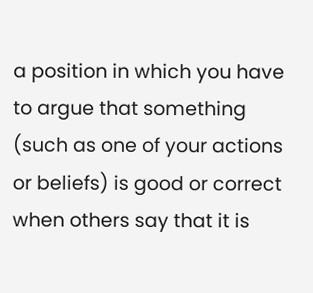a position in which you have to argue that something (such as one of your actions or beliefs) is good or correct when others say that it is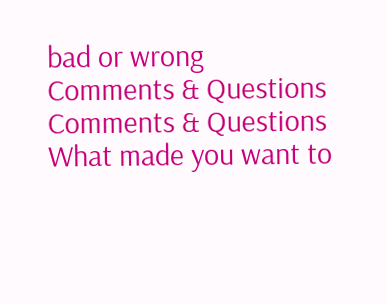bad or wrong
Comments & Questions
Comments & Questions
What made you want to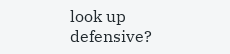look up defensive?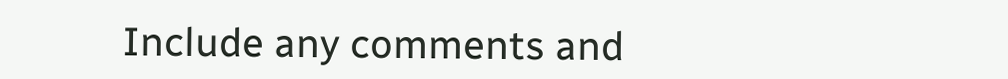Include any comments and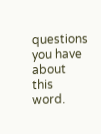questions you have about this word.